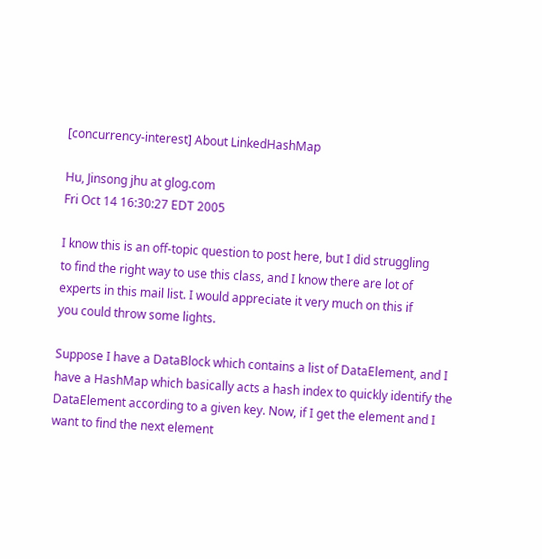[concurrency-interest] About LinkedHashMap

Hu, Jinsong jhu at glog.com
Fri Oct 14 16:30:27 EDT 2005

I know this is an off-topic question to post here, but I did struggling
to find the right way to use this class, and I know there are lot of
experts in this mail list. I would appreciate it very much on this if
you could throw some lights.

Suppose I have a DataBlock which contains a list of DataElement, and I
have a HashMap which basically acts a hash index to quickly identify the
DataElement according to a given key. Now, if I get the element and I
want to find the next element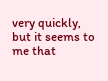very quickly, but it seems to me that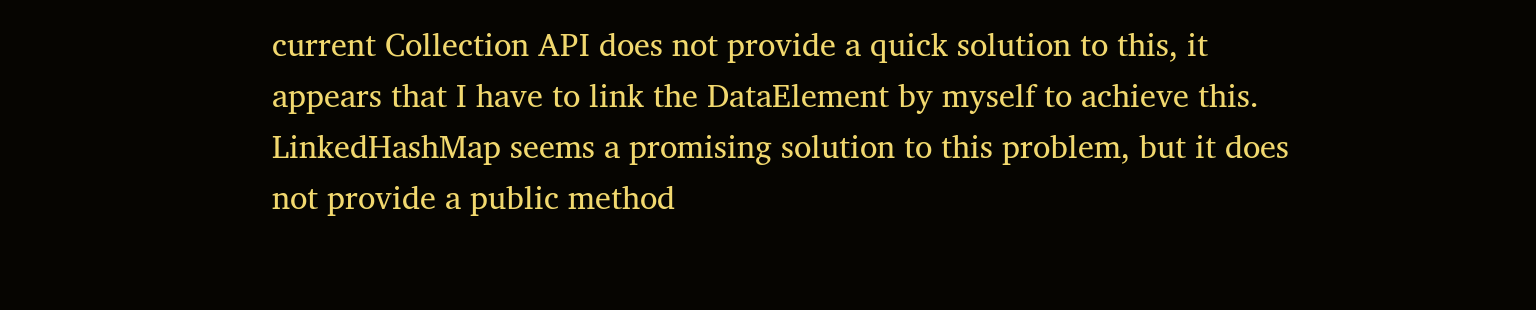current Collection API does not provide a quick solution to this, it
appears that I have to link the DataElement by myself to achieve this.
LinkedHashMap seems a promising solution to this problem, but it does
not provide a public method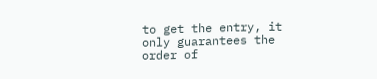to get the entry, it only guarantees the
order of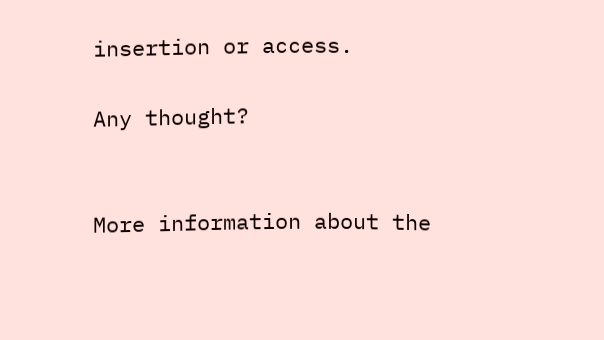insertion or access.

Any thought?


More information about the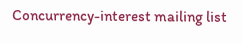Concurrency-interest mailing list